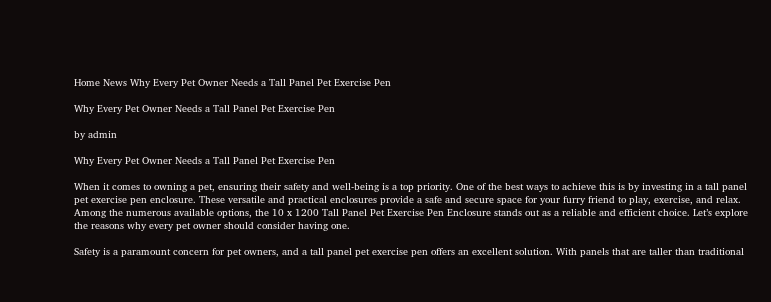Home News Why Every Pet Owner Needs a Tall Panel Pet Exercise Pen

Why Every Pet Owner Needs a Tall Panel Pet Exercise Pen

by admin

Why Every Pet Owner Needs a Tall Panel Pet Exercise Pen

When it comes to owning a pet, ensuring their safety and well-being is a top priority. One of the best ways to achieve this is by investing in a tall panel pet exercise pen enclosure. These versatile and practical enclosures provide a safe and secure space for your furry friend to play, exercise, and relax. Among the numerous available options, the 10 x 1200 Tall Panel Pet Exercise Pen Enclosure stands out as a reliable and efficient choice. Let’s explore the reasons why every pet owner should consider having one.

Safety is a paramount concern for pet owners, and a tall panel pet exercise pen offers an excellent solution. With panels that are taller than traditional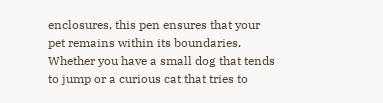enclosures, this pen ensures that your pet remains within its boundaries. Whether you have a small dog that tends to jump or a curious cat that tries to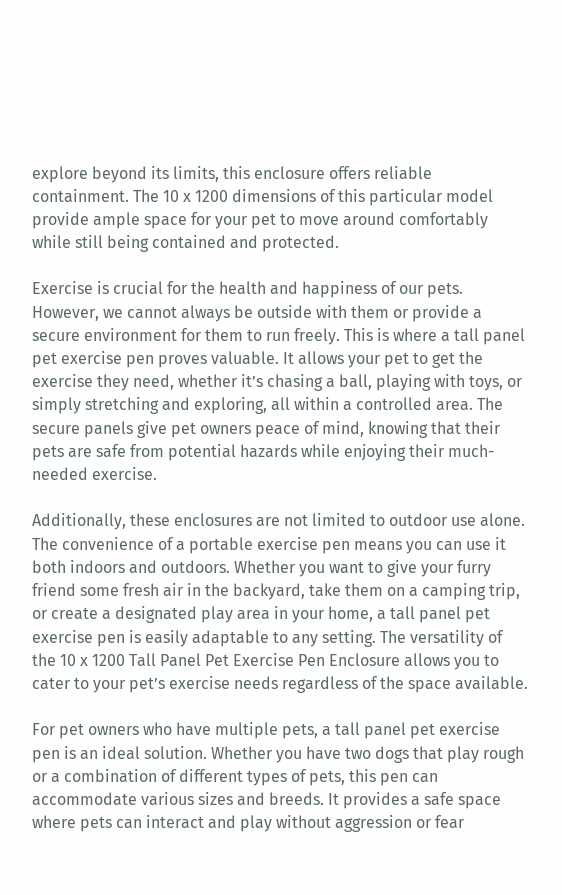explore beyond its limits, this enclosure offers reliable containment. The 10 x 1200 dimensions of this particular model provide ample space for your pet to move around comfortably while still being contained and protected.

Exercise is crucial for the health and happiness of our pets. However, we cannot always be outside with them or provide a secure environment for them to run freely. This is where a tall panel pet exercise pen proves valuable. It allows your pet to get the exercise they need, whether it’s chasing a ball, playing with toys, or simply stretching and exploring, all within a controlled area. The secure panels give pet owners peace of mind, knowing that their pets are safe from potential hazards while enjoying their much-needed exercise.

Additionally, these enclosures are not limited to outdoor use alone. The convenience of a portable exercise pen means you can use it both indoors and outdoors. Whether you want to give your furry friend some fresh air in the backyard, take them on a camping trip, or create a designated play area in your home, a tall panel pet exercise pen is easily adaptable to any setting. The versatility of the 10 x 1200 Tall Panel Pet Exercise Pen Enclosure allows you to cater to your pet’s exercise needs regardless of the space available.

For pet owners who have multiple pets, a tall panel pet exercise pen is an ideal solution. Whether you have two dogs that play rough or a combination of different types of pets, this pen can accommodate various sizes and breeds. It provides a safe space where pets can interact and play without aggression or fear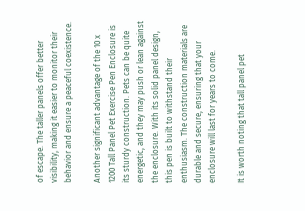of escape. The taller panels offer better visibility, making it easier to monitor their behavior and ensure a peaceful coexistence.

Another significant advantage of the 10 x 1200 Tall Panel Pet Exercise Pen Enclosure is its sturdy construction. Pets can be quite energetic, and they may push or lean against the enclosure. With its solid panel design, this pen is built to withstand their enthusiasm. The construction materials are durable and secure, ensuring that your enclosure will last for years to come.

It is worth noting that tall panel pet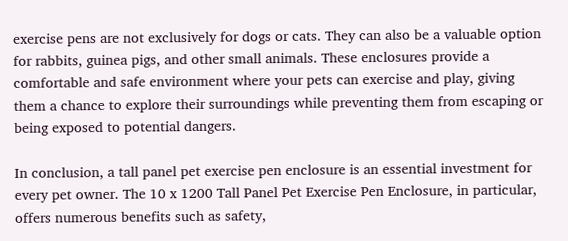exercise pens are not exclusively for dogs or cats. They can also be a valuable option for rabbits, guinea pigs, and other small animals. These enclosures provide a comfortable and safe environment where your pets can exercise and play, giving them a chance to explore their surroundings while preventing them from escaping or being exposed to potential dangers.

In conclusion, a tall panel pet exercise pen enclosure is an essential investment for every pet owner. The 10 x 1200 Tall Panel Pet Exercise Pen Enclosure, in particular, offers numerous benefits such as safety,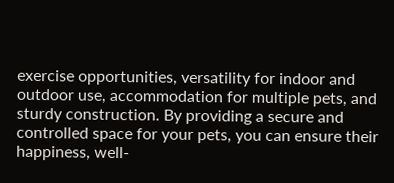exercise opportunities, versatility for indoor and outdoor use, accommodation for multiple pets, and sturdy construction. By providing a secure and controlled space for your pets, you can ensure their happiness, well-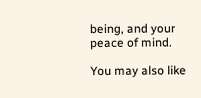being, and your peace of mind.

You may also like